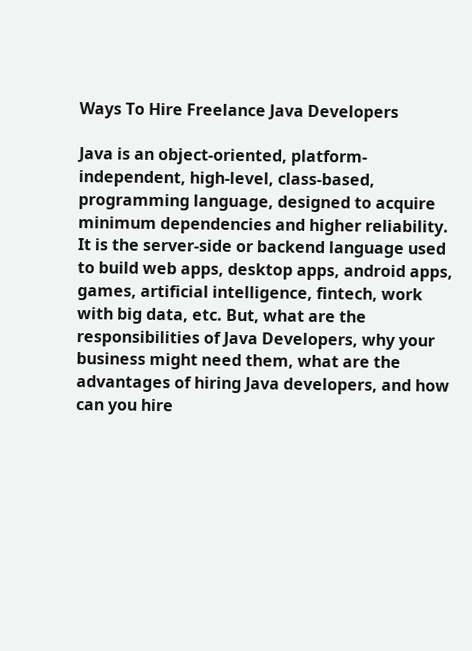Ways To Hire Freelance Java Developers

Java is an object-oriented, platform-independent, high-level, class-based, programming language, designed to acquire minimum dependencies and higher reliability. It is the server-side or backend language used to build web apps, desktop apps, android apps, games, artificial intelligence, fintech, work with big data, etc. But, what are the responsibilities of Java Developers, why your business might need them, what are the advantages of hiring Java developers, and how can you hire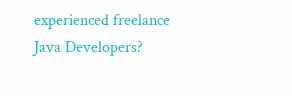experienced freelance Java Developers?